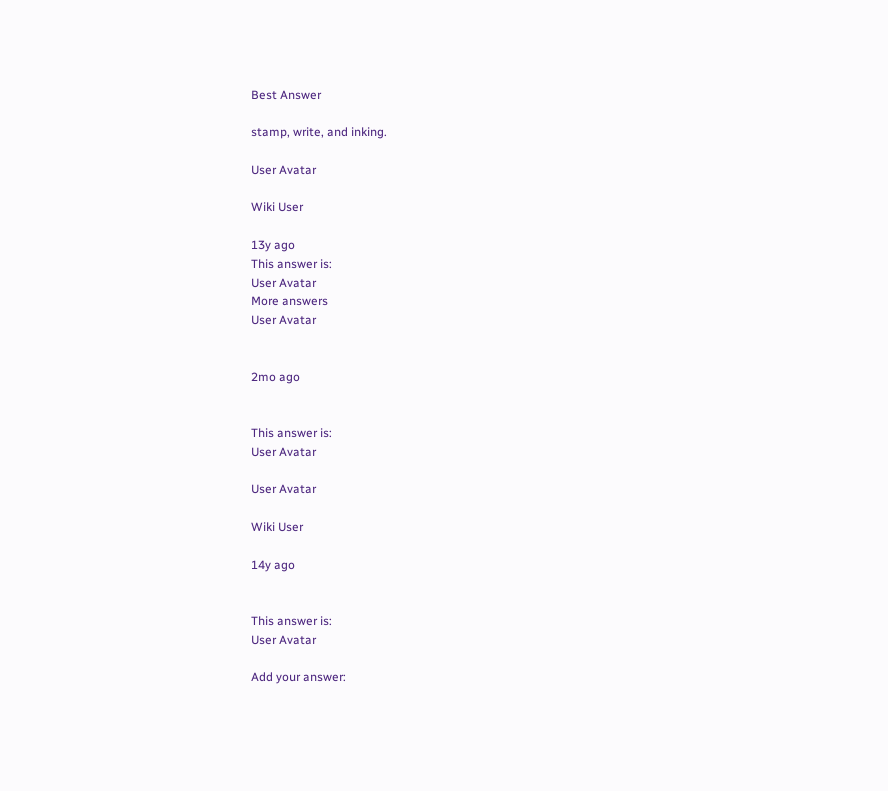Best Answer

stamp, write, and inking.

User Avatar

Wiki User

13y ago
This answer is:
User Avatar
More answers
User Avatar


2mo ago


This answer is:
User Avatar

User Avatar

Wiki User

14y ago


This answer is:
User Avatar

Add your answer: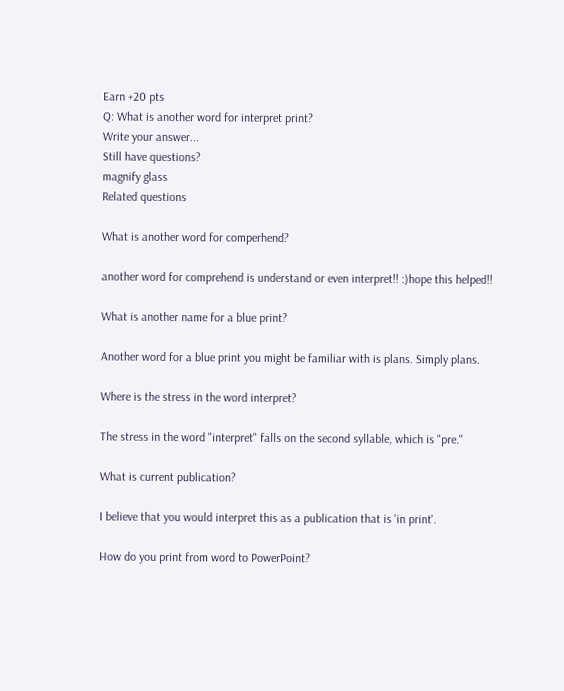Earn +20 pts
Q: What is another word for interpret print?
Write your answer...
Still have questions?
magnify glass
Related questions

What is another word for comperhend?

another word for comprehend is understand or even interpret!! :)hope this helped!!

What is another name for a blue print?

Another word for a blue print you might be familiar with is plans. Simply plans.

Where is the stress in the word interpret?

The stress in the word "interpret" falls on the second syllable, which is "pre."

What is current publication?

I believe that you would interpret this as a publication that is 'in print'.

How do you print from word to PowerPoint?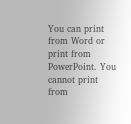You can print from Word or print from PowerPoint. You cannot print from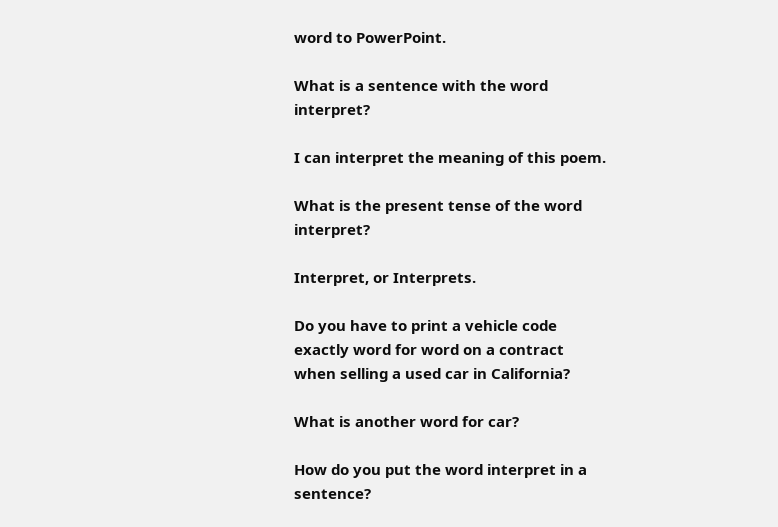word to PowerPoint.

What is a sentence with the word interpret?

I can interpret the meaning of this poem.

What is the present tense of the word interpret?

Interpret, or Interprets.

Do you have to print a vehicle code exactly word for word on a contract when selling a used car in California?

What is another word for car?

How do you put the word interpret in a sentence?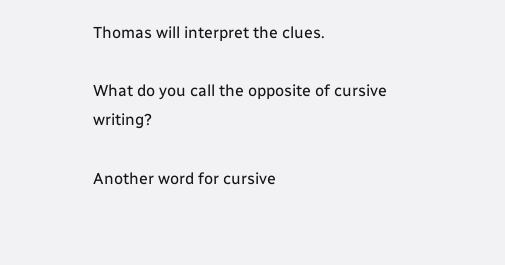Thomas will interpret the clues.

What do you call the opposite of cursive writing?

Another word for cursive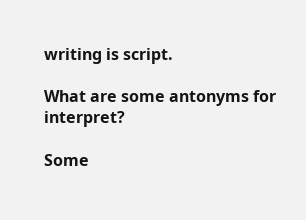writing is script.

What are some antonyms for interpret?

Some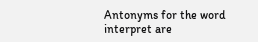Antonyms for the word interpret are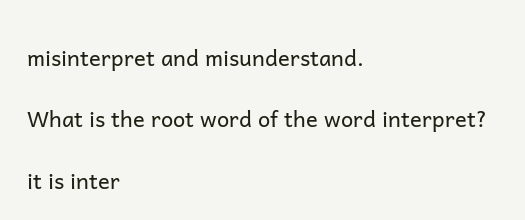misinterpret and misunderstand.

What is the root word of the word interpret?

it is inter